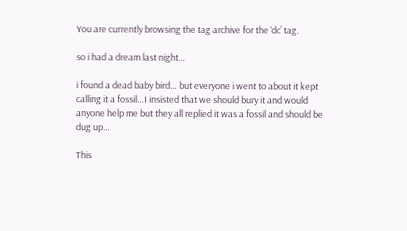You are currently browsing the tag archive for the ‘dc’ tag.

so i had a dream last night…

i found a dead baby bird… but everyone i went to about it kept calling it a fossil…I insisted that we should bury it and would anyone help me but they all replied it was a fossil and should be dug up…

This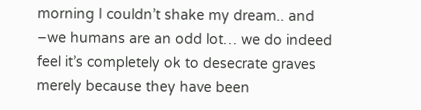morning I couldn’t shake my dream.. and –we humans are an odd lot… we do indeed feel it’s completely ok to desecrate graves merely because they have been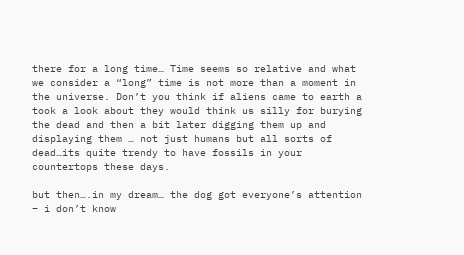there for a long time… Time seems so relative and what we consider a “long” time is not more than a moment in the universe. Don’t you think if aliens came to earth a took a look about they would think us silly for burying the dead and then a bit later digging them up and displaying them … not just humans but all sorts of dead…its quite trendy to have fossils in your countertops these days.

but then….in my dream… the dog got everyone’s attention – i don’t know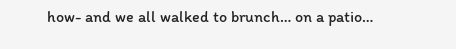how- and we all walked to brunch… on a patio…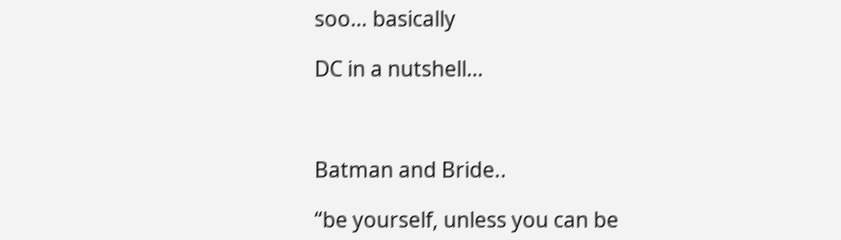soo… basically

DC in a nutshell…



Batman and Bride..

“be yourself, unless you can be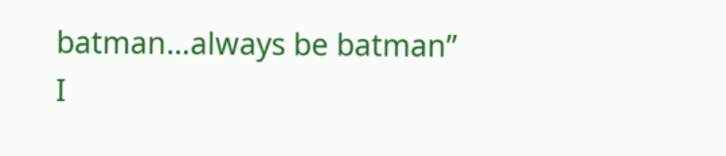batman…always be batman”
I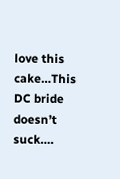love this cake…This DC bride doesn’t suck….